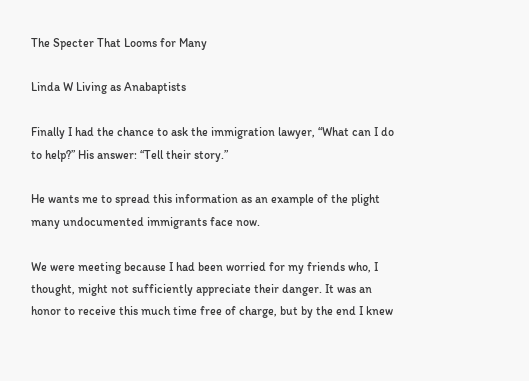The Specter That Looms for Many

Linda W Living as Anabaptists

Finally I had the chance to ask the immigration lawyer, “What can I do to help?” His answer: “Tell their story.”

He wants me to spread this information as an example of the plight many undocumented immigrants face now.

We were meeting because I had been worried for my friends who, I thought, might not sufficiently appreciate their danger. It was an honor to receive this much time free of charge, but by the end I knew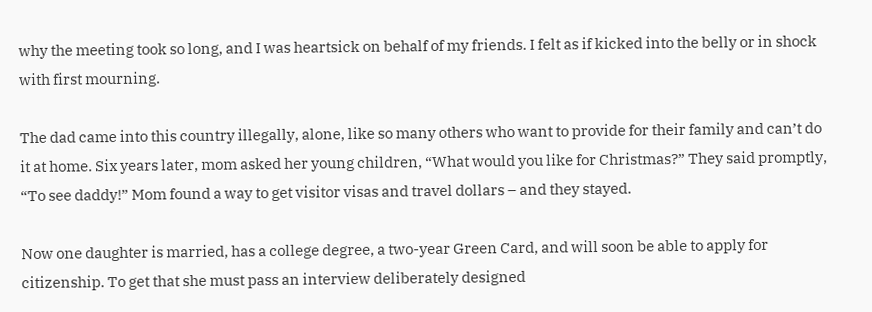why the meeting took so long, and I was heartsick on behalf of my friends. I felt as if kicked into the belly or in shock with first mourning.

The dad came into this country illegally, alone, like so many others who want to provide for their family and can’t do it at home. Six years later, mom asked her young children, “What would you like for Christmas?” They said promptly, “To see daddy!” Mom found a way to get visitor visas and travel dollars – and they stayed.

Now one daughter is married, has a college degree, a two-year Green Card, and will soon be able to apply for citizenship. To get that she must pass an interview deliberately designed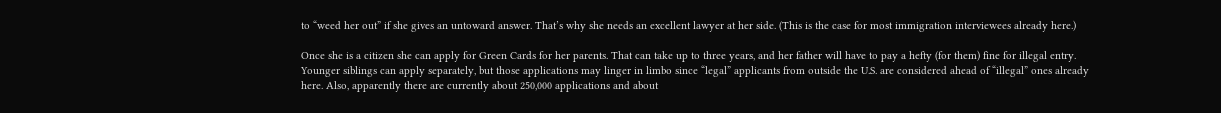to “weed her out” if she gives an untoward answer. That’s why she needs an excellent lawyer at her side. (This is the case for most immigration interviewees already here.)

Once she is a citizen she can apply for Green Cards for her parents. That can take up to three years, and her father will have to pay a hefty (for them) fine for illegal entry. Younger siblings can apply separately, but those applications may linger in limbo since “legal” applicants from outside the U.S. are considered ahead of “illegal” ones already here. Also, apparently there are currently about 250,000 applications and about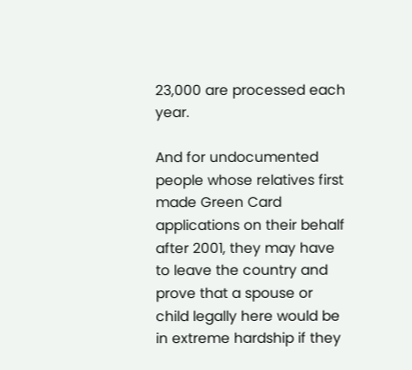23,000 are processed each year.

And for undocumented people whose relatives first made Green Card applications on their behalf after 2001, they may have to leave the country and prove that a spouse or child legally here would be in extreme hardship if they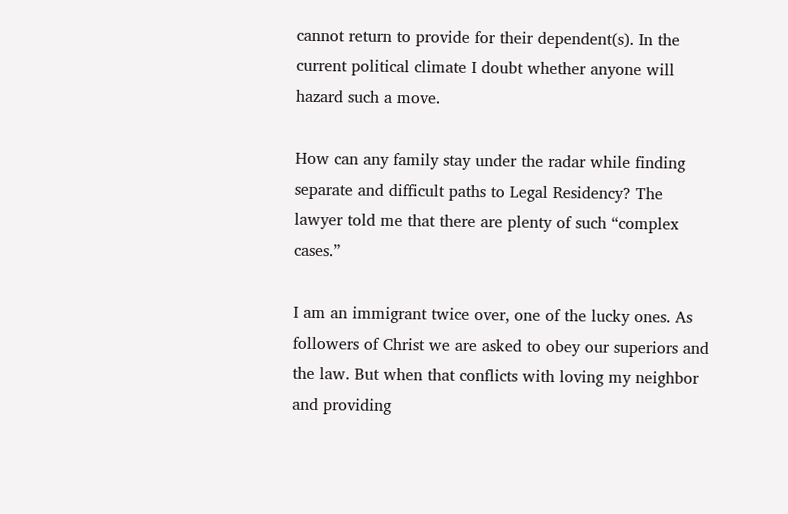cannot return to provide for their dependent(s). In the current political climate I doubt whether anyone will hazard such a move.

How can any family stay under the radar while finding separate and difficult paths to Legal Residency? The lawyer told me that there are plenty of such “complex cases.”

I am an immigrant twice over, one of the lucky ones. As followers of Christ we are asked to obey our superiors and the law. But when that conflicts with loving my neighbor and providing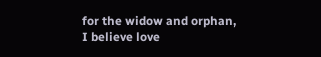for the widow and orphan, I believe love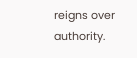reigns over authority.